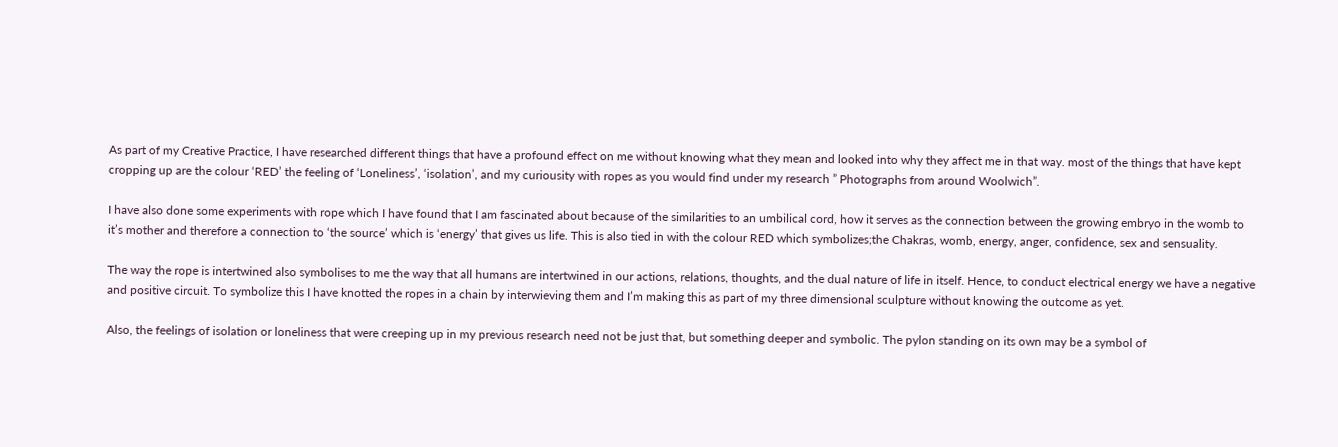As part of my Creative Practice, I have researched different things that have a profound effect on me without knowing what they mean and looked into why they affect me in that way. most of the things that have kept cropping up are the colour ‘RED’ the feeling of ‘Loneliness’, ‘isolation’, and my curiousity with ropes as you would find under my research ” Photographs from around Woolwich”.

I have also done some experiments with rope which I have found that I am fascinated about because of the similarities to an umbilical cord, how it serves as the connection between the growing embryo in the womb to it’s mother and therefore a connection to ‘the source’ which is ‘energy’ that gives us life. This is also tied in with the colour RED which symbolizes;the Chakras, womb, energy, anger, confidence, sex and sensuality.

The way the rope is intertwined also symbolises to me the way that all humans are intertwined in our actions, relations, thoughts, and the dual nature of life in itself. Hence, to conduct electrical energy we have a negative and positive circuit. To symbolize this I have knotted the ropes in a chain by interwieving them and I’m making this as part of my three dimensional sculpture without knowing the outcome as yet.

Also, the feelings of isolation or loneliness that were creeping up in my previous research need not be just that, but something deeper and symbolic. The pylon standing on its own may be a symbol of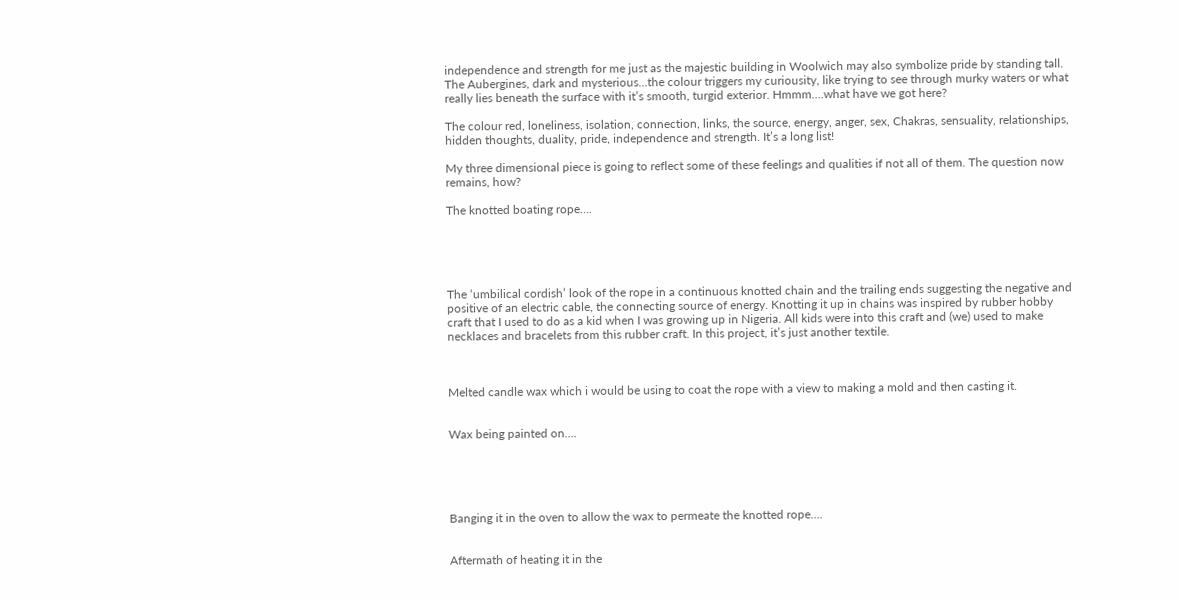independence and strength for me just as the majestic building in Woolwich may also symbolize pride by standing tall. The Aubergines, dark and mysterious…the colour triggers my curiousity, like trying to see through murky waters or what really lies beneath the surface with it’s smooth, turgid exterior. Hmmm….what have we got here?

The colour red, loneliness, isolation, connection, links, the source, energy, anger, sex, Chakras, sensuality, relationships, hidden thoughts, duality, pride, independence and strength. It’s a long list!

My three dimensional piece is going to reflect some of these feelings and qualities if not all of them. The question now remains, how?

The knotted boating rope….





The ‘umbilical cordish’ look of the rope in a continuous knotted chain and the trailing ends suggesting the negative and positive of an electric cable, the connecting source of energy. Knotting it up in chains was inspired by rubber hobby craft that I used to do as a kid when I was growing up in Nigeria. All kids were into this craft and (we) used to make necklaces and bracelets from this rubber craft. In this project, it’s just another textile.



Melted candle wax which i would be using to coat the rope with a view to making a mold and then casting it.


Wax being painted on….





Banging it in the oven to allow the wax to permeate the knotted rope….


Aftermath of heating it in the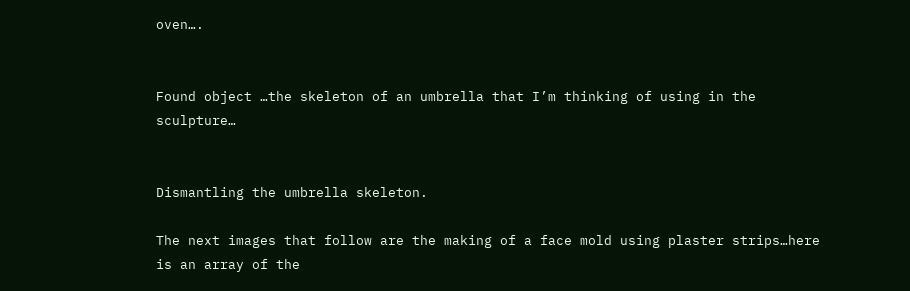oven….


Found object …the skeleton of an umbrella that I’m thinking of using in the sculpture…


Dismantling the umbrella skeleton.

The next images that follow are the making of a face mold using plaster strips…here is an array of the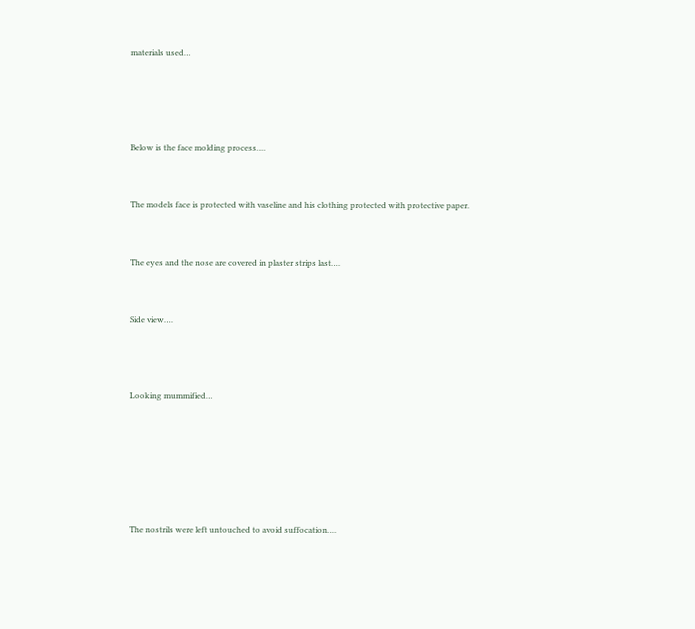materials used…




Below is the face molding process….


The models face is protected with vaseline and his clothing protected with protective paper.


The eyes and the nose are covered in plaster strips last….


Side view….



Looking mummified…






The nostrils were left untouched to avoid suffocation….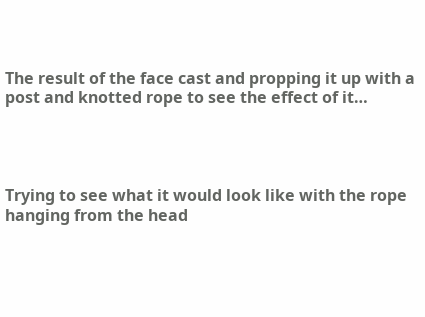The result of the face cast and propping it up with a post and knotted rope to see the effect of it…




Trying to see what it would look like with the rope hanging from the head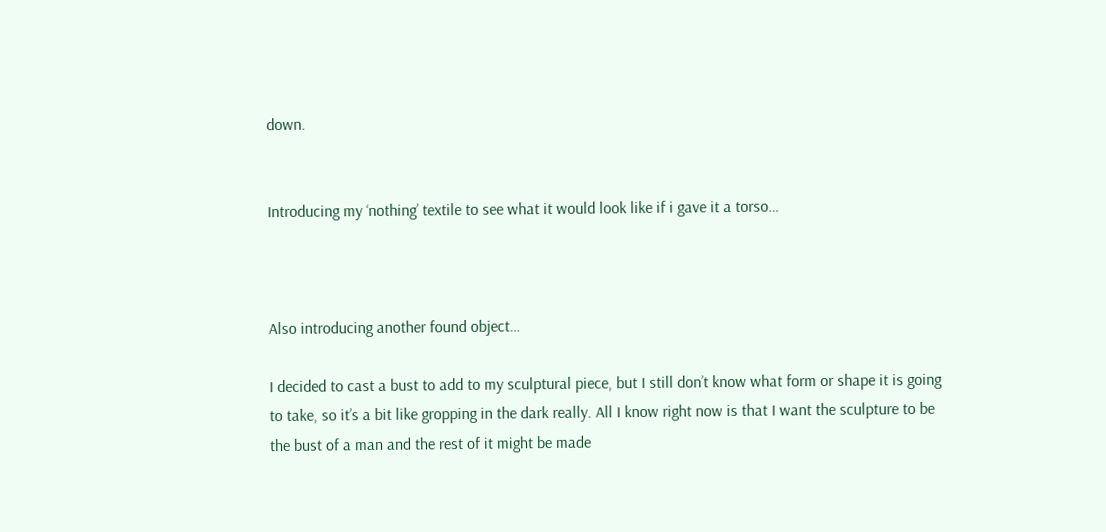down.


Introducing my ‘nothing’ textile to see what it would look like if i gave it a torso…



Also introducing another found object…

I decided to cast a bust to add to my sculptural piece, but I still don’t know what form or shape it is going to take, so it’s a bit like gropping in the dark really. All I know right now is that I want the sculpture to be the bust of a man and the rest of it might be made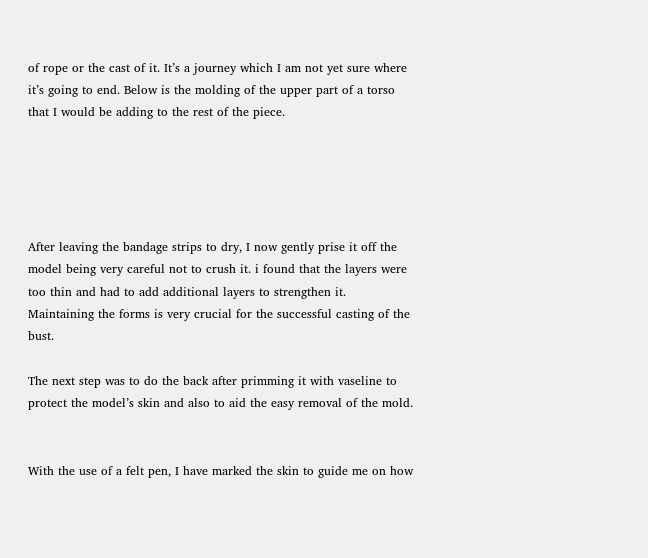of rope or the cast of it. It’s a journey which I am not yet sure where it’s going to end. Below is the molding of the upper part of a torso that I would be adding to the rest of the piece.





After leaving the bandage strips to dry, I now gently prise it off the model being very careful not to crush it. i found that the layers were too thin and had to add additional layers to strengthen it. Maintaining the forms is very crucial for the successful casting of the bust.

The next step was to do the back after primming it with vaseline to protect the model’s skin and also to aid the easy removal of the mold.


With the use of a felt pen, I have marked the skin to guide me on how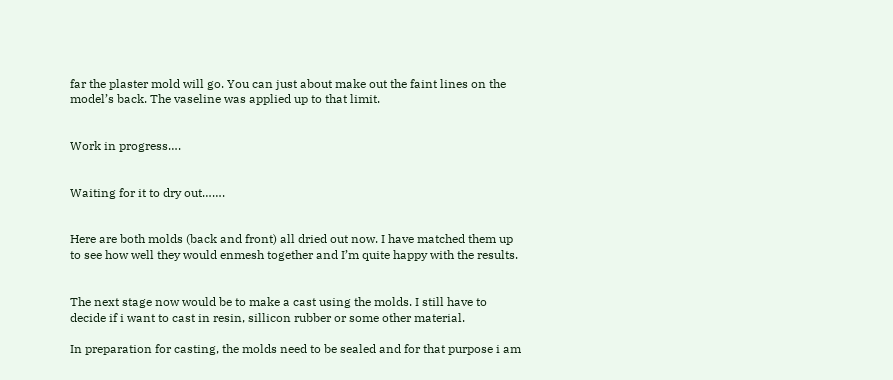far the plaster mold will go. You can just about make out the faint lines on the model’s back. The vaseline was applied up to that limit.


Work in progress….


Waiting for it to dry out…….


Here are both molds (back and front) all dried out now. I have matched them up to see how well they would enmesh together and I’m quite happy with the results.


The next stage now would be to make a cast using the molds. I still have to decide if i want to cast in resin, sillicon rubber or some other material.

In preparation for casting, the molds need to be sealed and for that purpose i am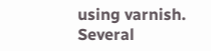using varnish. Several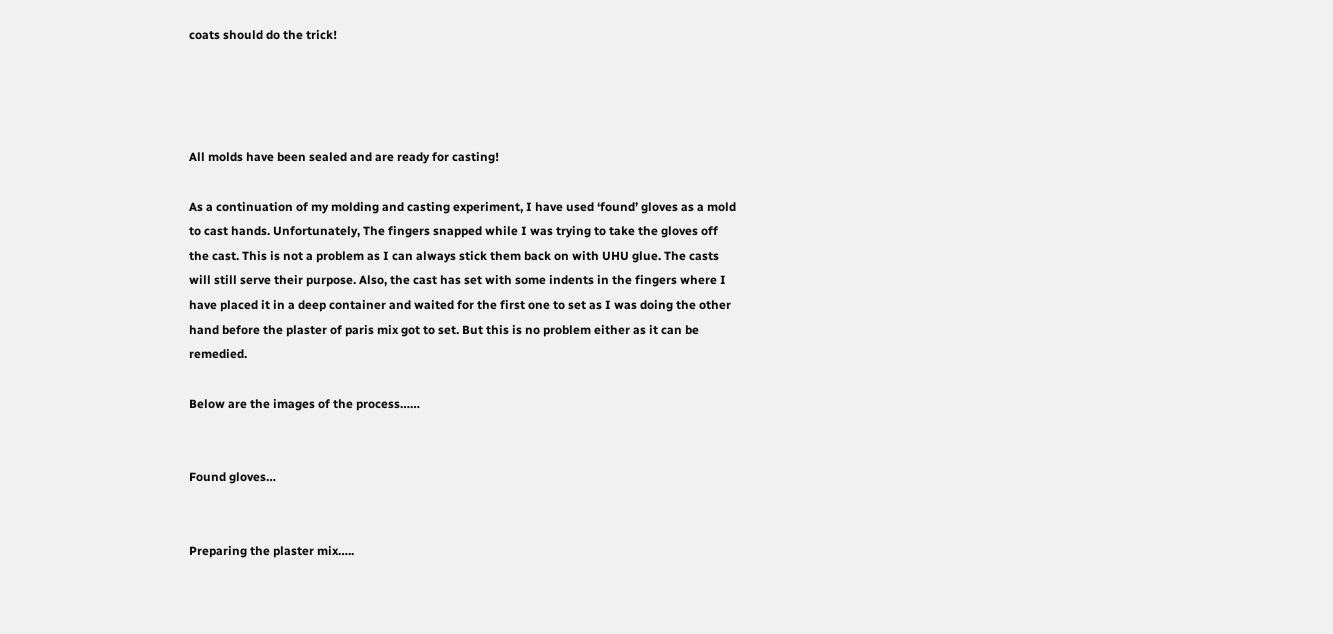coats should do the trick!




All molds have been sealed and are ready for casting!

As a continuation of my molding and casting experiment, I have used ‘found’ gloves as a mold to cast hands. Unfortunately, The fingers snapped while I was trying to take the gloves off the cast. This is not a problem as I can always stick them back on with UHU glue. The casts will still serve their purpose. Also, the cast has set with some indents in the fingers where I have placed it in a deep container and waited for the first one to set as I was doing the other hand before the plaster of paris mix got to set. But this is no problem either as it can be remedied.

Below are the images of the process……


Found gloves…


Preparing the plaster mix…..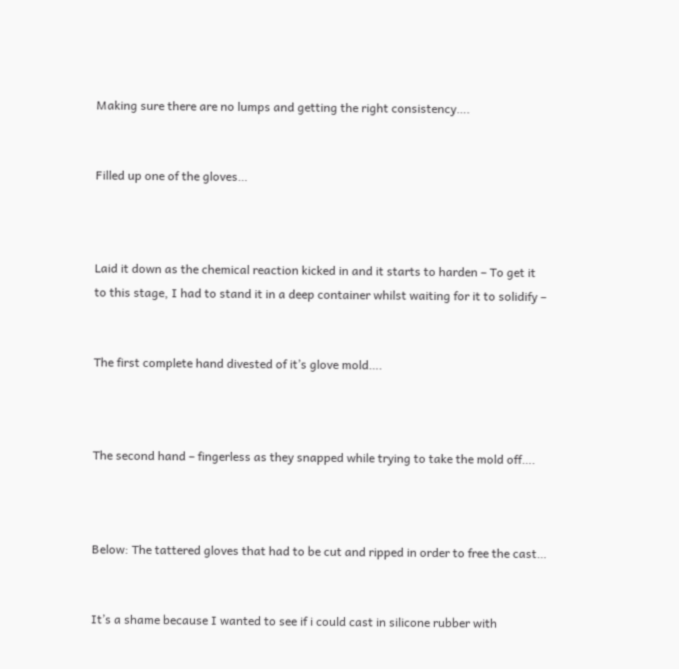Making sure there are no lumps and getting the right consistency….


Filled up one of the gloves…



Laid it down as the chemical reaction kicked in and it starts to harden – To get it to this stage, I had to stand it in a deep container whilst waiting for it to solidify –


The first complete hand divested of it’s glove mold….



The second hand – fingerless as they snapped while trying to take the mold off….



Below: The tattered gloves that had to be cut and ripped in order to free the cast…


It’s a shame because I wanted to see if i could cast in silicone rubber with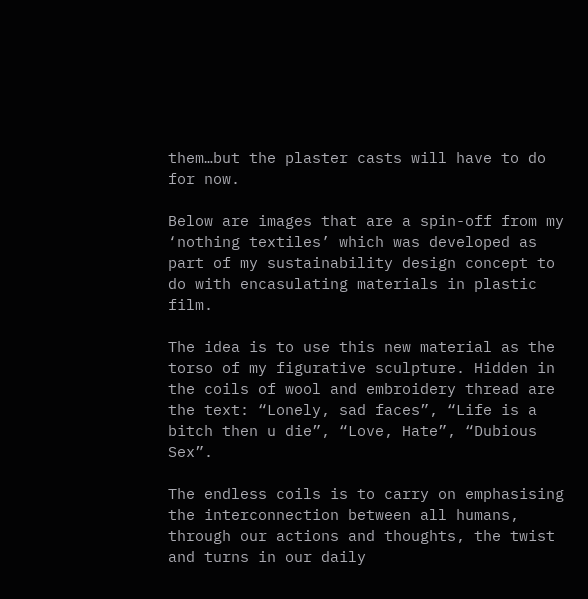them…but the plaster casts will have to do for now.

Below are images that are a spin-off from my ‘nothing textiles’ which was developed as part of my sustainability design concept to do with encasulating materials in plastic film.

The idea is to use this new material as the torso of my figurative sculpture. Hidden in the coils of wool and embroidery thread are the text: “Lonely, sad faces”, “Life is a bitch then u die”, “Love, Hate”, “Dubious Sex”.

The endless coils is to carry on emphasising the interconnection between all humans, through our actions and thoughts, the twist and turns in our daily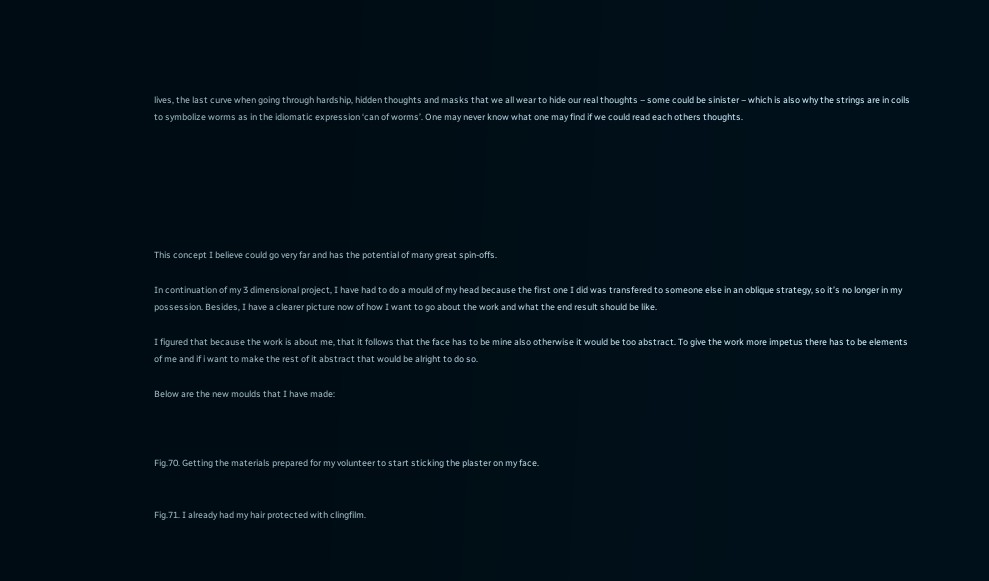lives, the last curve when going through hardship, hidden thoughts and masks that we all wear to hide our real thoughts – some could be sinister – which is also why the strings are in coils to symbolize worms as in the idiomatic expression ‘can of worms’. One may never know what one may find if we could read each others thoughts.







This concept I believe could go very far and has the potential of many great spin-offs.

In continuation of my 3 dimensional project, I have had to do a mould of my head because the first one I did was transfered to someone else in an oblique strategy, so it’s no longer in my possession. Besides, I have a clearer picture now of how I want to go about the work and what the end result should be like.

I figured that because the work is about me, that it follows that the face has to be mine also otherwise it would be too abstract. To give the work more impetus there has to be elements of me and if i want to make the rest of it abstract that would be alright to do so.

Below are the new moulds that I have made:



Fig.70. Getting the materials prepared for my volunteer to start sticking the plaster on my face.


Fig.71. I already had my hair protected with clingfilm.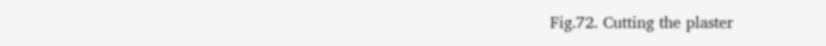Fig.72. Cutting the plaster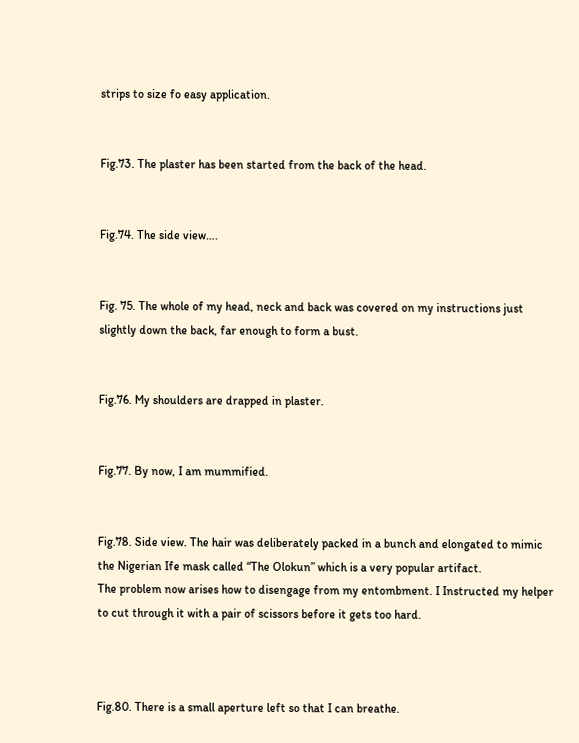strips to size fo easy application.


Fig.73. The plaster has been started from the back of the head.


Fig.74. The side view….


Fig. 75. The whole of my head, neck and back was covered on my instructions just slightly down the back, far enough to form a bust.


Fig.76. My shoulders are drapped in plaster.


Fig.77. By now, I am mummified.


Fig.78. Side view. The hair was deliberately packed in a bunch and elongated to mimic the Nigerian Ife mask called “The Olokun” which is a very popular artifact.
The problem now arises how to disengage from my entombment. I Instructed my helper to cut through it with a pair of scissors before it gets too hard.



Fig.80. There is a small aperture left so that I can breathe.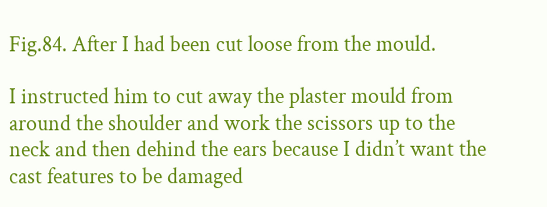Fig.84. After I had been cut loose from the mould.

I instructed him to cut away the plaster mould from around the shoulder and work the scissors up to the neck and then dehind the ears because I didn’t want the cast features to be damaged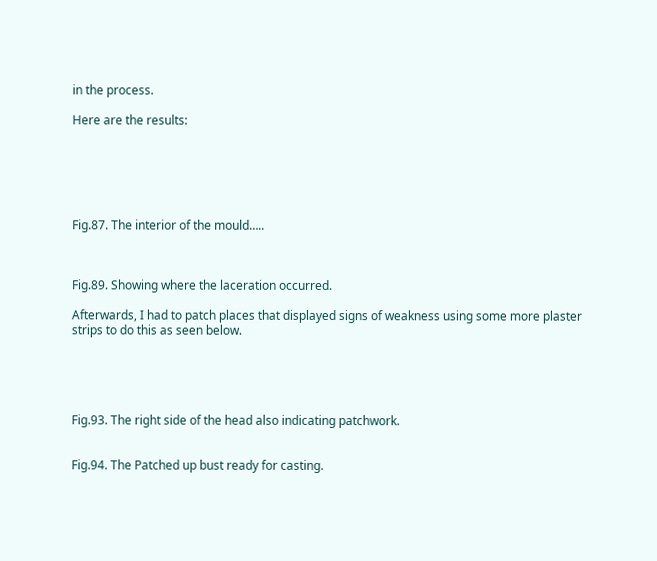in the process.

Here are the results:






Fig.87. The interior of the mould…..



Fig.89. Showing where the laceration occurred.

Afterwards, I had to patch places that displayed signs of weakness using some more plaster strips to do this as seen below.





Fig.93. The right side of the head also indicating patchwork.


Fig.94. The Patched up bust ready for casting.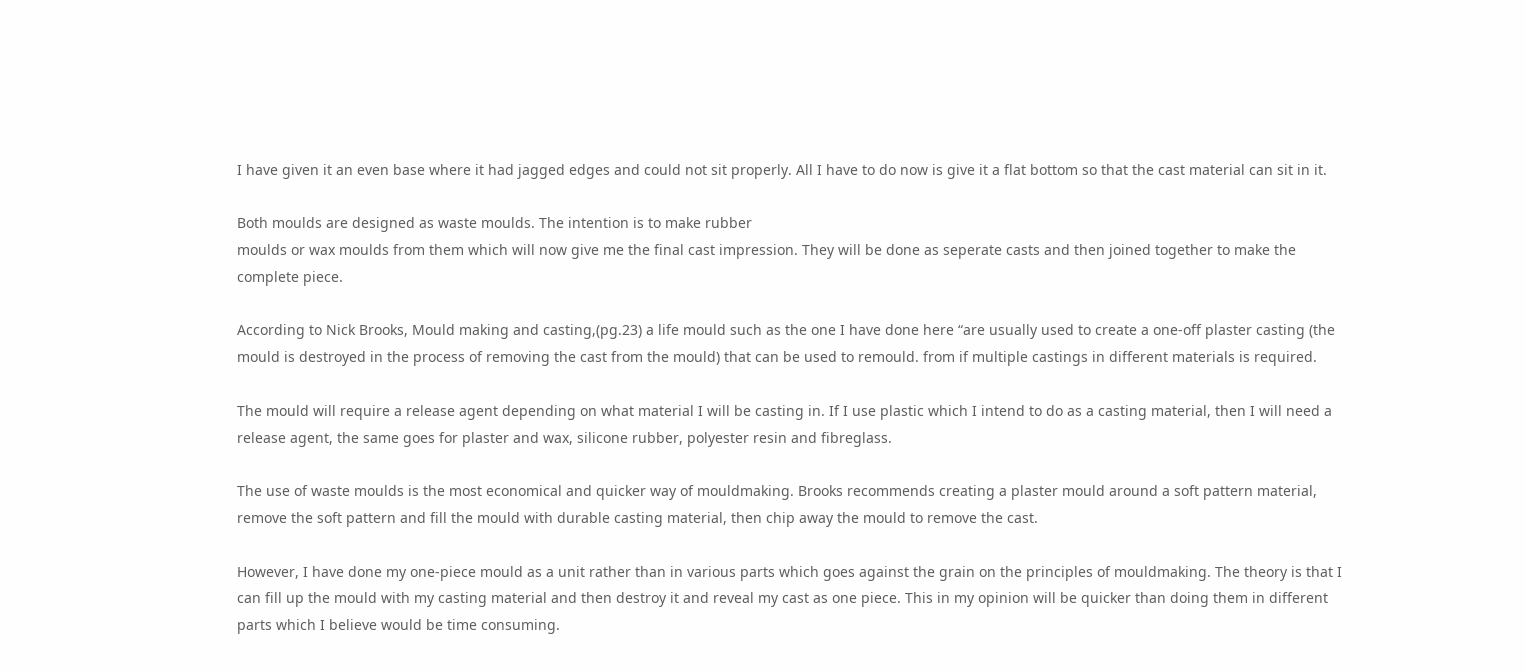I have given it an even base where it had jagged edges and could not sit properly. All I have to do now is give it a flat bottom so that the cast material can sit in it.

Both moulds are designed as waste moulds. The intention is to make rubber
moulds or wax moulds from them which will now give me the final cast impression. They will be done as seperate casts and then joined together to make the complete piece.

According to Nick Brooks, Mould making and casting,(pg.23) a life mould such as the one I have done here “are usually used to create a one-off plaster casting (the mould is destroyed in the process of removing the cast from the mould) that can be used to remould. from if multiple castings in different materials is required.

The mould will require a release agent depending on what material I will be casting in. If I use plastic which I intend to do as a casting material, then I will need a release agent, the same goes for plaster and wax, silicone rubber, polyester resin and fibreglass.

The use of waste moulds is the most economical and quicker way of mouldmaking. Brooks recommends creating a plaster mould around a soft pattern material, remove the soft pattern and fill the mould with durable casting material, then chip away the mould to remove the cast.

However, I have done my one-piece mould as a unit rather than in various parts which goes against the grain on the principles of mouldmaking. The theory is that I can fill up the mould with my casting material and then destroy it and reveal my cast as one piece. This in my opinion will be quicker than doing them in different parts which I believe would be time consuming.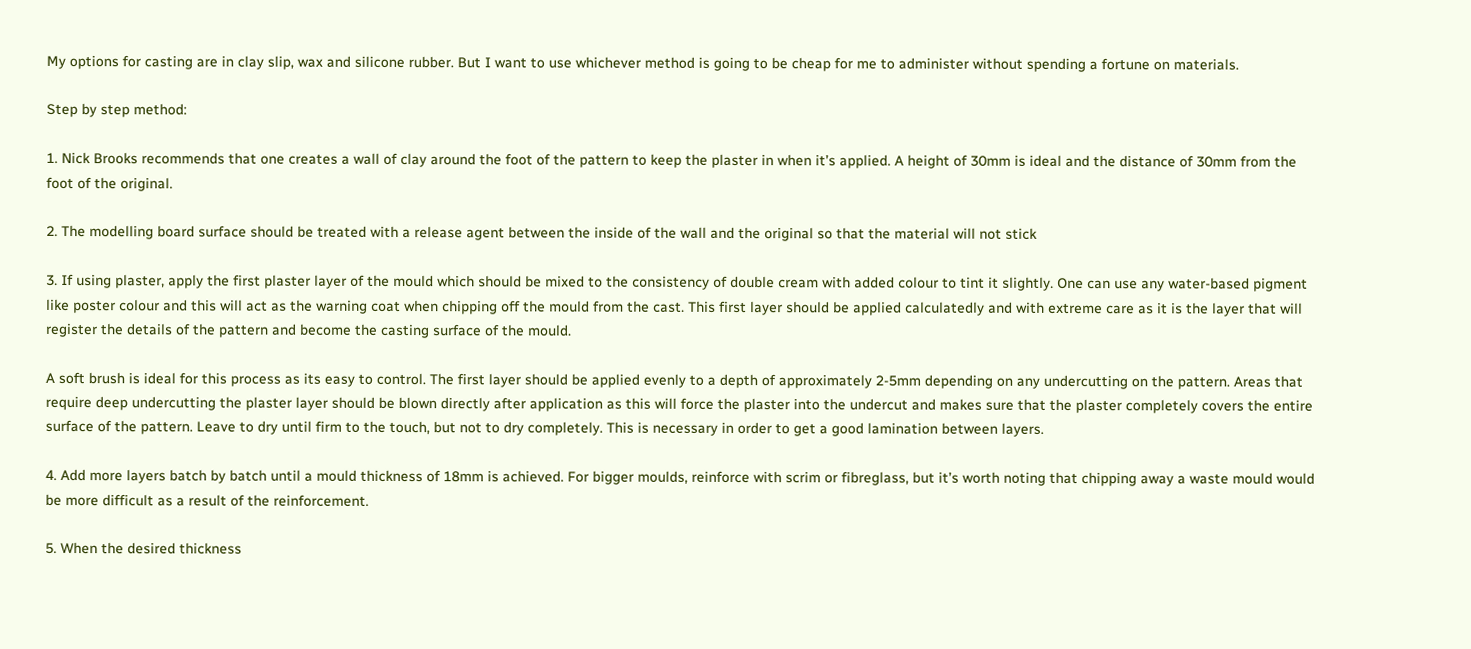My options for casting are in clay slip, wax and silicone rubber. But I want to use whichever method is going to be cheap for me to administer without spending a fortune on materials.

Step by step method:

1. Nick Brooks recommends that one creates a wall of clay around the foot of the pattern to keep the plaster in when it’s applied. A height of 30mm is ideal and the distance of 30mm from the foot of the original.

2. The modelling board surface should be treated with a release agent between the inside of the wall and the original so that the material will not stick

3. If using plaster, apply the first plaster layer of the mould which should be mixed to the consistency of double cream with added colour to tint it slightly. One can use any water-based pigment like poster colour and this will act as the warning coat when chipping off the mould from the cast. This first layer should be applied calculatedly and with extreme care as it is the layer that will register the details of the pattern and become the casting surface of the mould.

A soft brush is ideal for this process as its easy to control. The first layer should be applied evenly to a depth of approximately 2-5mm depending on any undercutting on the pattern. Areas that require deep undercutting the plaster layer should be blown directly after application as this will force the plaster into the undercut and makes sure that the plaster completely covers the entire surface of the pattern. Leave to dry until firm to the touch, but not to dry completely. This is necessary in order to get a good lamination between layers.

4. Add more layers batch by batch until a mould thickness of 18mm is achieved. For bigger moulds, reinforce with scrim or fibreglass, but it’s worth noting that chipping away a waste mould would be more difficult as a result of the reinforcement.

5. When the desired thickness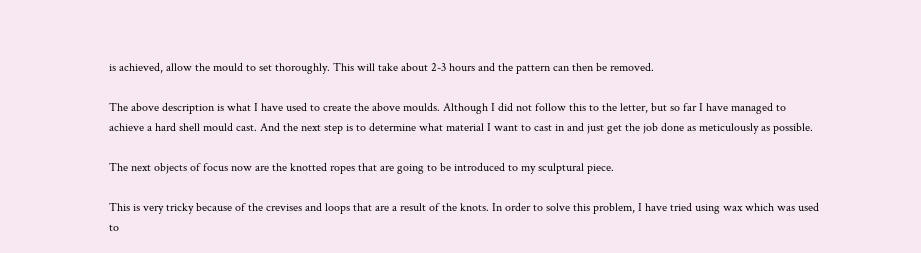is achieved, allow the mould to set thoroughly. This will take about 2-3 hours and the pattern can then be removed.

The above description is what I have used to create the above moulds. Although I did not follow this to the letter, but so far I have managed to achieve a hard shell mould cast. And the next step is to determine what material I want to cast in and just get the job done as meticulously as possible.

The next objects of focus now are the knotted ropes that are going to be introduced to my sculptural piece.

This is very tricky because of the crevises and loops that are a result of the knots. In order to solve this problem, I have tried using wax which was used to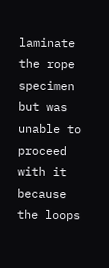laminate the rope specimen but was unable to proceed with it because the loops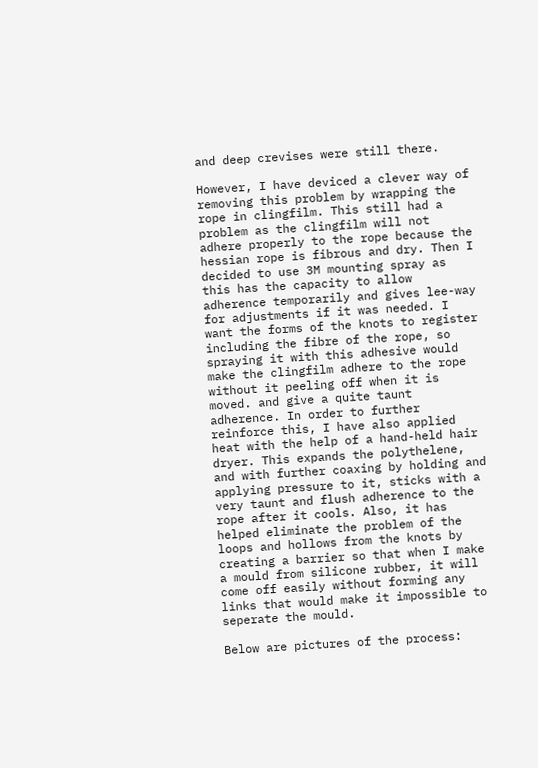and deep crevises were still there.

However, I have deviced a clever way of removing this problem by wrapping the rope in clingfilm. This still had a problem as the clingfilm will not adhere properly to the rope because the hessian rope is fibrous and dry. Then I decided to use 3M mounting spray as this has the capacity to allow adherence temporarily and gives lee-way for adjustments if it was needed. I want the forms of the knots to register including the fibre of the rope, so spraying it with this adhesive would make the clingfilm adhere to the rope without it peeling off when it is moved. and give a quite taunt adherence. In order to further reinforce this, I have also applied heat with the help of a hand-held hair dryer. This expands the polythelene, and with further coaxing by holding and applying pressure to it, sticks with a very taunt and flush adherence to the rope after it cools. Also, it has helped eliminate the problem of the loops and hollows from the knots by creating a barrier so that when I make a mould from silicone rubber, it will come off easily without forming any links that would make it impossible to seperate the mould.

Below are pictures of the process: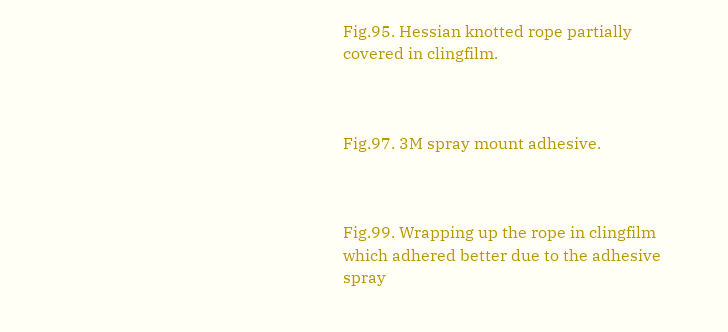Fig.95. Hessian knotted rope partially covered in clingfilm.



Fig.97. 3M spray mount adhesive.



Fig.99. Wrapping up the rope in clingfilm which adhered better due to the adhesive spray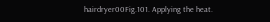hairdryer00Fig.101. Applying the heat.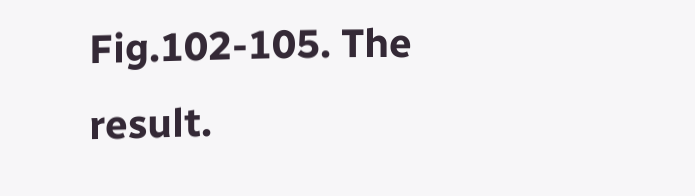Fig.102-105. The result.